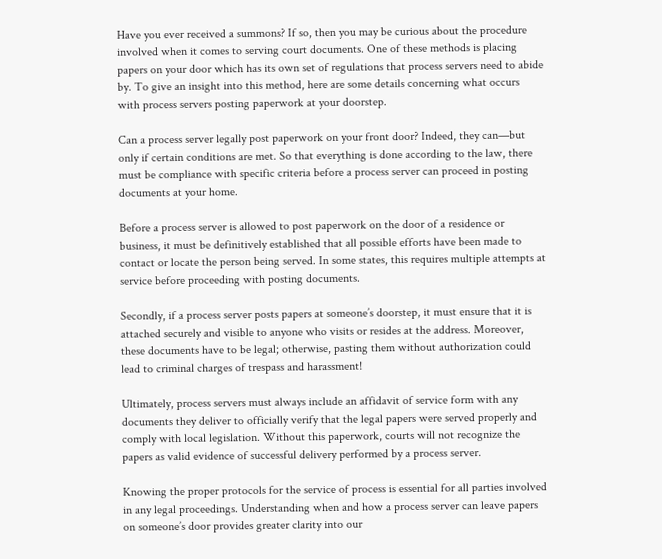Have you ever received a summons? If so, then you may be curious about the procedure involved when it comes to serving court documents. One of these methods is placing papers on your door which has its own set of regulations that process servers need to abide by. To give an insight into this method, here are some details concerning what occurs with process servers posting paperwork at your doorstep.

Can a process server legally post paperwork on your front door? Indeed, they can—but only if certain conditions are met. So that everything is done according to the law, there must be compliance with specific criteria before a process server can proceed in posting documents at your home.

Before a process server is allowed to post paperwork on the door of a residence or business, it must be definitively established that all possible efforts have been made to contact or locate the person being served. In some states, this requires multiple attempts at service before proceeding with posting documents.

Secondly, if a process server posts papers at someone’s doorstep, it must ensure that it is attached securely and visible to anyone who visits or resides at the address. Moreover, these documents have to be legal; otherwise, pasting them without authorization could lead to criminal charges of trespass and harassment!

Ultimately, process servers must always include an affidavit of service form with any documents they deliver to officially verify that the legal papers were served properly and comply with local legislation. Without this paperwork, courts will not recognize the papers as valid evidence of successful delivery performed by a process server.

Knowing the proper protocols for the service of process is essential for all parties involved in any legal proceedings. Understanding when and how a process server can leave papers on someone’s door provides greater clarity into our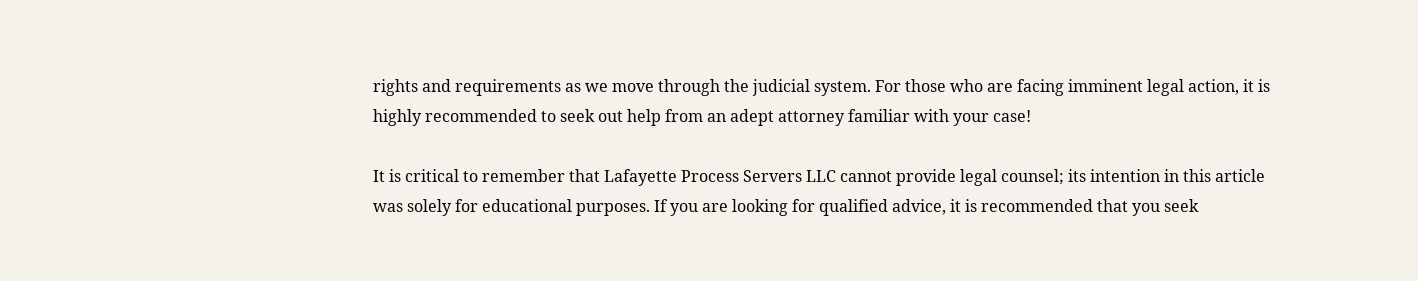rights and requirements as we move through the judicial system. For those who are facing imminent legal action, it is highly recommended to seek out help from an adept attorney familiar with your case!

It is critical to remember that Lafayette Process Servers LLC cannot provide legal counsel; its intention in this article was solely for educational purposes. If you are looking for qualified advice, it is recommended that you seek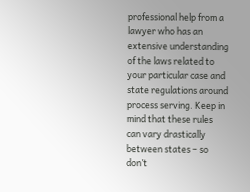professional help from a lawyer who has an extensive understanding of the laws related to your particular case and state regulations around process serving. Keep in mind that these rules can vary drastically between states – so don’t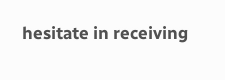hesitate in receiving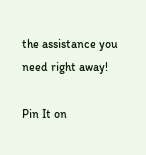the assistance you need right away!

Pin It on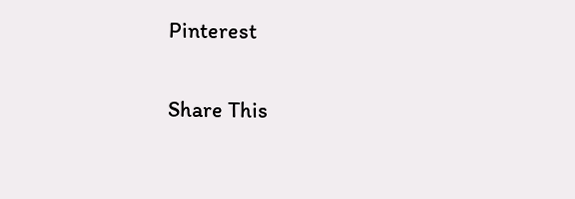Pinterest

Share This